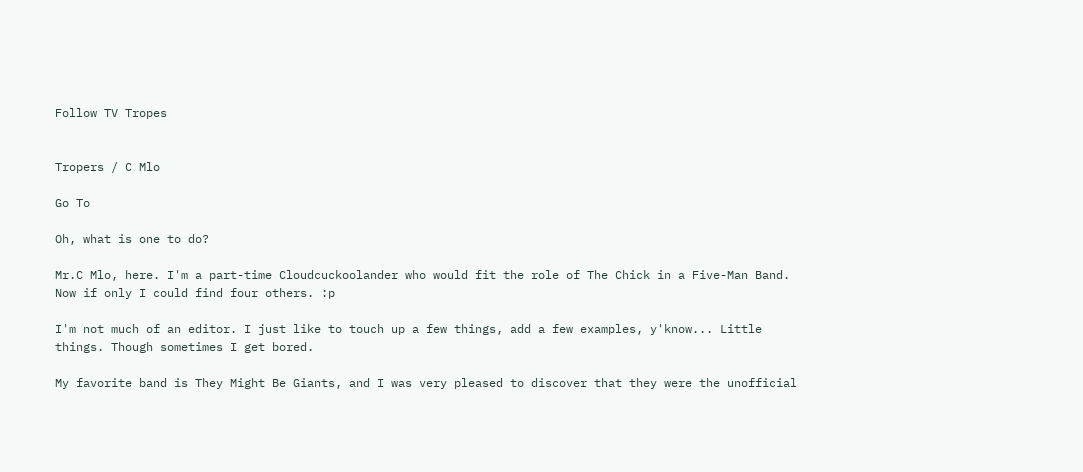Follow TV Tropes


Tropers / C Mlo

Go To

Oh, what is one to do?

Mr.C Mlo, here. I'm a part-time Cloudcuckoolander who would fit the role of The Chick in a Five-Man Band. Now if only I could find four others. :p

I'm not much of an editor. I just like to touch up a few things, add a few examples, y'know... Little things. Though sometimes I get bored.

My favorite band is They Might Be Giants, and I was very pleased to discover that they were the unofficial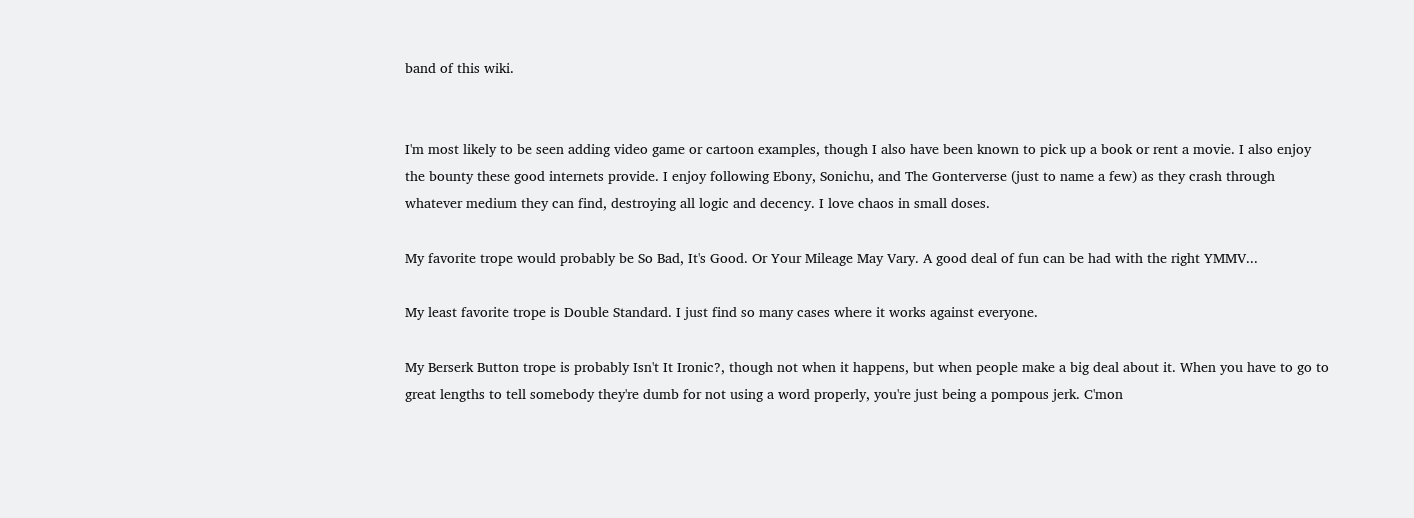band of this wiki.


I'm most likely to be seen adding video game or cartoon examples, though I also have been known to pick up a book or rent a movie. I also enjoy the bounty these good internets provide. I enjoy following Ebony, Sonichu, and The Gonterverse (just to name a few) as they crash through whatever medium they can find, destroying all logic and decency. I love chaos in small doses.

My favorite trope would probably be So Bad, It's Good. Or Your Mileage May Vary. A good deal of fun can be had with the right YMMV...

My least favorite trope is Double Standard. I just find so many cases where it works against everyone.

My Berserk Button trope is probably Isn't It Ironic?, though not when it happens, but when people make a big deal about it. When you have to go to great lengths to tell somebody they're dumb for not using a word properly, you're just being a pompous jerk. C'mon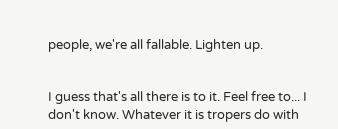people, we're all fallable. Lighten up.


I guess that's all there is to it. Feel free to... I don't know. Whatever it is tropers do with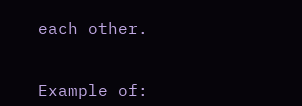each other.


Example of: